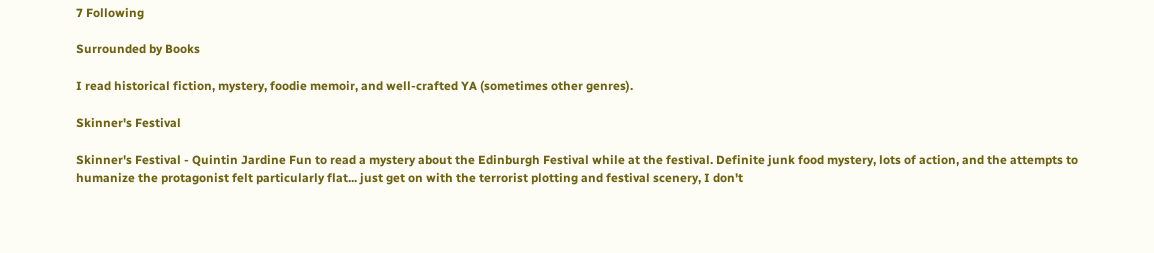7 Following

Surrounded by Books

I read historical fiction, mystery, foodie memoir, and well-crafted YA (sometimes other genres).

Skinner's Festival

Skinner's Festival - Quintin Jardine Fun to read a mystery about the Edinburgh Festival while at the festival. Definite junk food mystery, lots of action, and the attempts to humanize the protagonist felt particularly flat... just get on with the terrorist plotting and festival scenery, I don't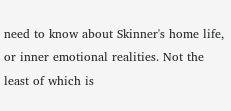need to know about Skinner's home life, or inner emotional realities. Not the least of which is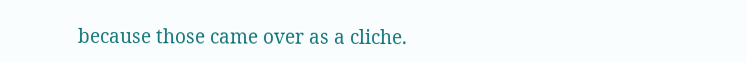because those came over as a cliche.